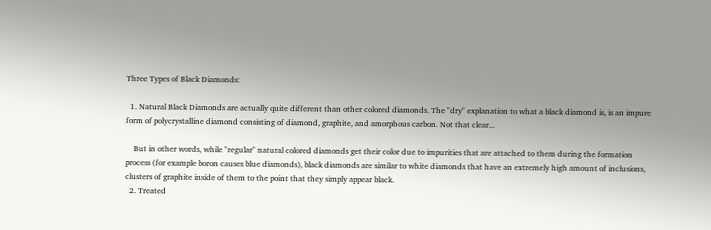Three Types of Black Diamonds:

  1. Natural Black Diamonds are actually quite different than other colored diamonds. The "dry" explanation to what a black diamond is, is an impure form of polycrystalline diamond consisting of diamond, graphite, and amorphous carbon. Not that clear...

    But in other words, while "regular" natural colored diamonds get their color due to impurities that are attached to them during the formation process (for example boron causes blue diamonds), black diamonds are similar to white diamonds that have an extremely high amount of inclusions, clusters of graphite inside of them to the point that they simply appear black.
  2. Treated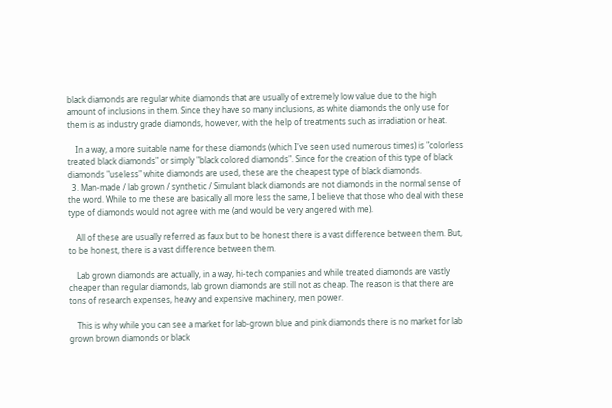black diamonds are regular white diamonds that are usually of extremely low value due to the high amount of inclusions in them. Since they have so many inclusions, as white diamonds the only use for them is as industry grade diamonds, however, with the help of treatments such as irradiation or heat.

    In a way, a more suitable name for these diamonds (which I've seen used numerous times) is "colorless treated black diamonds" or simply "black colored diamonds". Since for the creation of this type of black diamonds "useless" white diamonds are used, these are the cheapest type of black diamonds.
  3. Man-made / lab grown / synthetic / Simulant black diamonds are not diamonds in the normal sense of the word. While to me these are basically all more less the same, I believe that those who deal with these type of diamonds would not agree with me (and would be very angered with me).

    All of these are usually referred as faux but to be honest there is a vast difference between them. But, to be honest, there is a vast difference between them.

    Lab grown diamonds are actually, in a way, hi-tech companies and while treated diamonds are vastly cheaper than regular diamonds, lab grown diamonds are still not as cheap. The reason is that there are tons of research expenses, heavy and expensive machinery, men power.

    This is why while you can see a market for lab-grown blue and pink diamonds there is no market for lab grown brown diamonds or black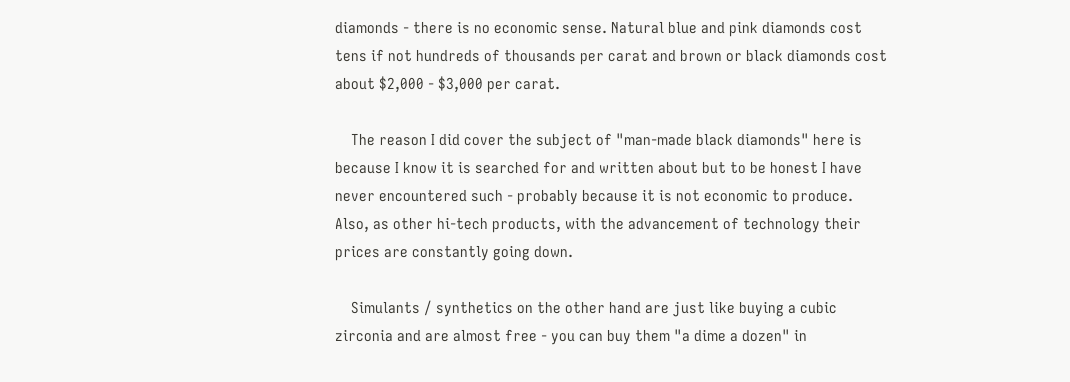diamonds - there is no economic sense. Natural blue and pink diamonds cost tens if not hundreds of thousands per carat and brown or black diamonds cost about $2,000 - $3,000 per carat.

    The reason I did cover the subject of "man-made black diamonds" here is because I know it is searched for and written about but to be honest I have never encountered such - probably because it is not economic to produce. Also, as other hi-tech products, with the advancement of technology their prices are constantly going down.

    Simulants / synthetics on the other hand are just like buying a cubic zirconia and are almost free - you can buy them "a dime a dozen" in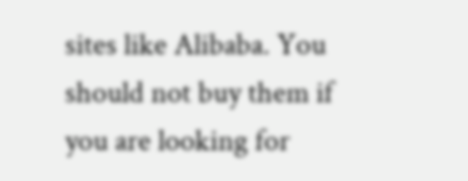sites like Alibaba. You should not buy them if you are looking for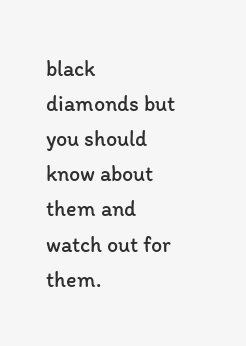black diamonds but you should know about them and watch out for them.